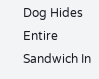Dog Hides Entire Sandwich In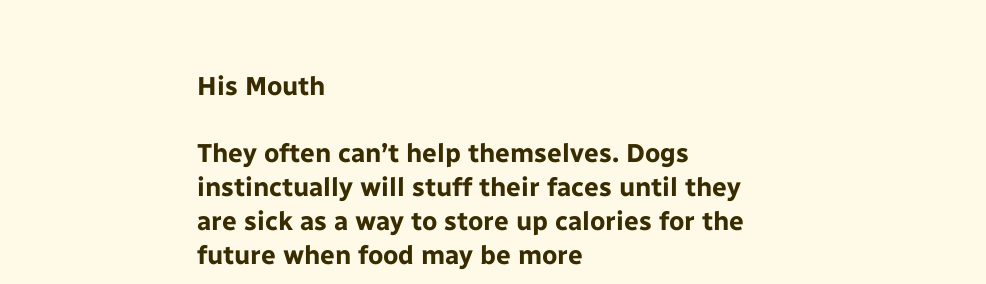His Mouth

They often can’t help themselves. Dogs instinctually will stuff their faces until they are sick as a way to store up calories for the future when food may be more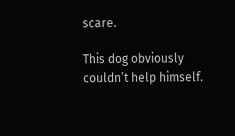scare.

This dog obviously couldn’t help himself.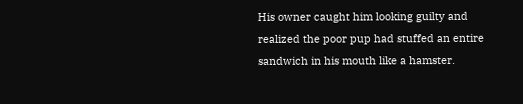His owner caught him looking guilty and realized the poor pup had stuffed an entire sandwich in his mouth like a hamster.